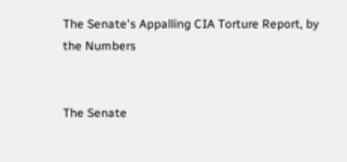The Senate's Appalling CIA Torture Report, by the Numbers


The Senate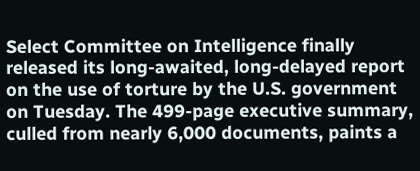Select Committee on Intelligence finally released its long-awaited, long-delayed report on the use of torture by the U.S. government on Tuesday. The 499-page executive summary, culled from nearly 6,000 documents, paints a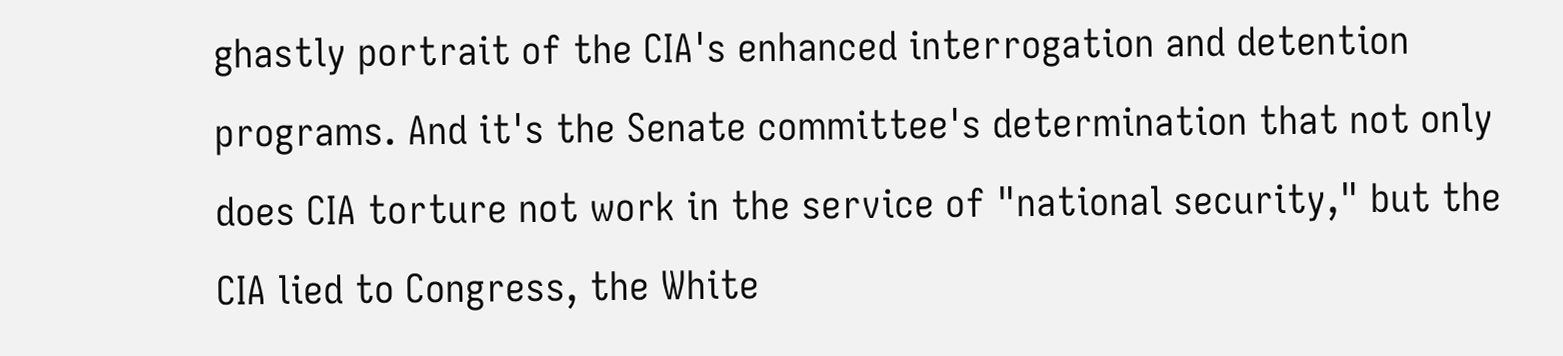ghastly portrait of the CIA's enhanced interrogation and detention programs. And it's the Senate committee's determination that not only does CIA torture not work in the service of "national security," but the CIA lied to Congress, the White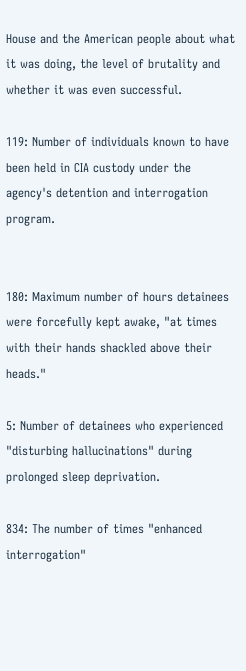House and the American people about what it was doing, the level of brutality and whether it was even successful.

119: Number of individuals known to have been held in CIA custody under the agency's detention and interrogation program.


180: Maximum number of hours detainees were forcefully kept awake, "at times with their hands shackled above their heads."

5: Number of detainees who experienced "disturbing hallucinations" during prolonged sleep deprivation.

834: The number of times "enhanced interrogation"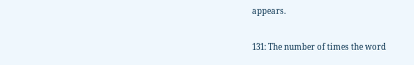appears.

131: The number of times the word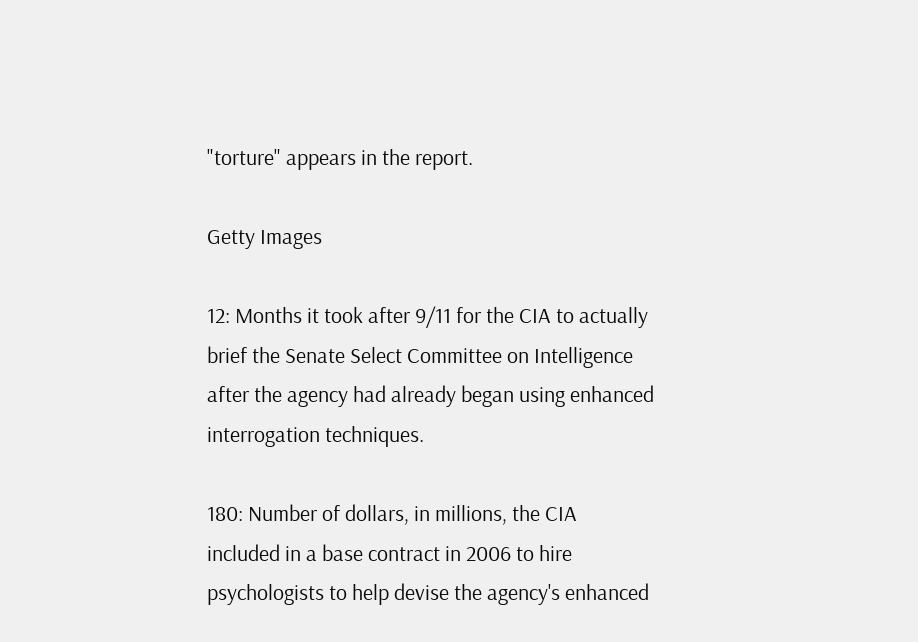"torture" appears in the report.

Getty Images

12: Months it took after 9/11 for the CIA to actually brief the Senate Select Committee on Intelligence after the agency had already began using enhanced interrogation techniques.

180: Number of dollars, in millions, the CIA included in a base contract in 2006 to hire psychologists to help devise the agency's enhanced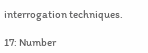interrogation techniques.

17: Number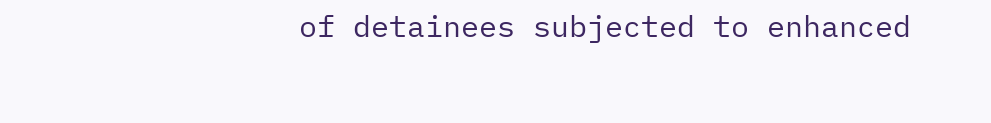of detainees subjected to enhanced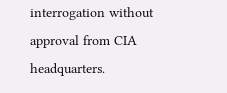interrogation without approval from CIA headquarters.